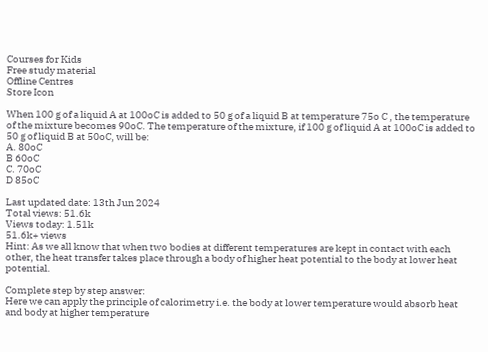Courses for Kids
Free study material
Offline Centres
Store Icon

When 100 g of a liquid A at 100oC is added to 50 g of a liquid B at temperature 75o C , the temperature of the mixture becomes 90oC. The temperature of the mixture, if 100 g of liquid A at 100oC is added to 50 g of liquid B at 50oC, will be:
A. 80oC
B 60oC
C. 70oC
D 85oC

Last updated date: 13th Jun 2024
Total views: 51.6k
Views today: 1.51k
51.6k+ views
Hint: As we all know that when two bodies at different temperatures are kept in contact with each other, the heat transfer takes place through a body of higher heat potential to the body at lower heat potential.

Complete step by step answer:
Here we can apply the principle of calorimetry i.e. the body at lower temperature would absorb heat and body at higher temperature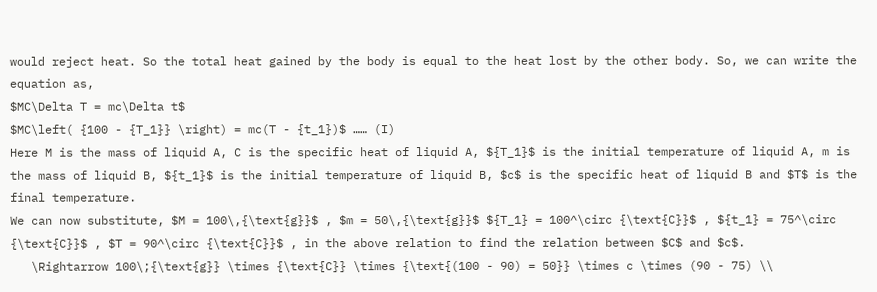would reject heat. So the total heat gained by the body is equal to the heat lost by the other body. So, we can write the equation as,
$MC\Delta T = mc\Delta t$
$MC\left( {100 - {T_1}} \right) = mc(T - {t_1})$ …… (I)
Here M is the mass of liquid A, C is the specific heat of liquid A, ${T_1}$ is the initial temperature of liquid A, m is the mass of liquid B, ${t_1}$ is the initial temperature of liquid B, $c$ is the specific heat of liquid B and $T$ is the final temperature.
We can now substitute, $M = 100\,{\text{g}}$ , $m = 50\,{\text{g}}$ ${T_1} = 100^\circ {\text{C}}$ , ${t_1} = 75^\circ {\text{C}}$ , $T = 90^\circ {\text{C}}$ , in the above relation to find the relation between $C$ and $c$.
   \Rightarrow 100\;{\text{g}} \times {\text{C}} \times {\text{(100 - 90) = 50}} \times c \times (90 - 75) \\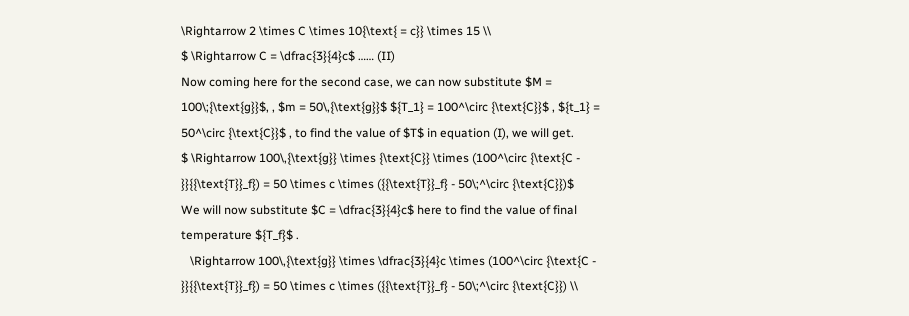\Rightarrow 2 \times C \times 10{\text{ = c}} \times 15 \\
$ \Rightarrow C = \dfrac{3}{4}c$ …… (II)
Now coming here for the second case, we can now substitute $M = 100\;{\text{g}}$, , $m = 50\,{\text{g}}$ ${T_1} = 100^\circ {\text{C}}$ , ${t_1} = 50^\circ {\text{C}}$ , to find the value of $T$ in equation (I), we will get.
$ \Rightarrow 100\,{\text{g}} \times {\text{C}} \times (100^\circ {\text{C - }}{{\text{T}}_f}) = 50 \times c \times ({{\text{T}}_f} - 50\;^\circ {\text{C}})$
We will now substitute $C = \dfrac{3}{4}c$ here to find the value of final temperature ${T_f}$ .
   \Rightarrow 100\,{\text{g}} \times \dfrac{3}{4}c \times (100^\circ {\text{C - }}{{\text{T}}_f}) = 50 \times c \times ({{\text{T}}_f} - 50\;^\circ {\text{C}}) \\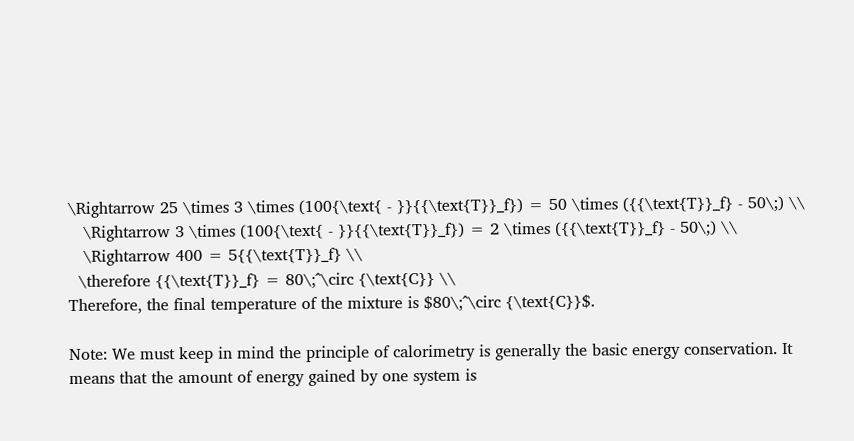\Rightarrow 25 \times 3 \times (100{\text{ - }}{{\text{T}}_f}) = 50 \times ({{\text{T}}_f} - 50\;) \\
   \Rightarrow 3 \times (100{\text{ - }}{{\text{T}}_f}) = 2 \times ({{\text{T}}_f} - 50\;) \\
   \Rightarrow 400 = 5{{\text{T}}_f} \\
  \therefore {{\text{T}}_f} = 80\;^\circ {\text{C}} \\
Therefore, the final temperature of the mixture is $80\;^\circ {\text{C}}$.

Note: We must keep in mind the principle of calorimetry is generally the basic energy conservation. It means that the amount of energy gained by one system is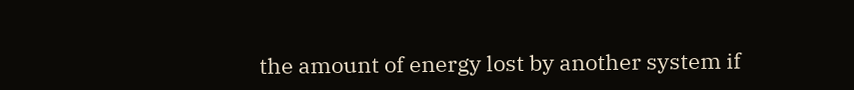the amount of energy lost by another system if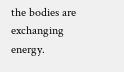the bodies are exchanging energy.